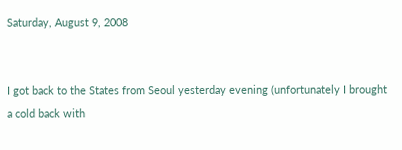Saturday, August 9, 2008


I got back to the States from Seoul yesterday evening (unfortunately I brought a cold back with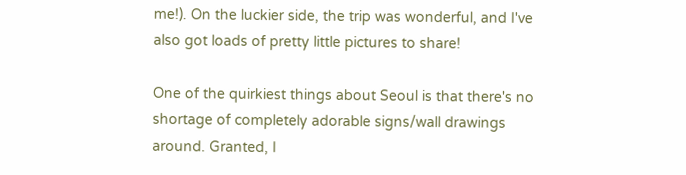me!). On the luckier side, the trip was wonderful, and I've also got loads of pretty little pictures to share!

One of the quirkiest things about Seoul is that there's no shortage of completely adorable signs/wall drawings around. Granted, I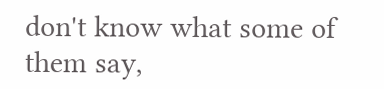don't know what some of them say,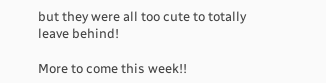but they were all too cute to totally leave behind!

More to come this week!!